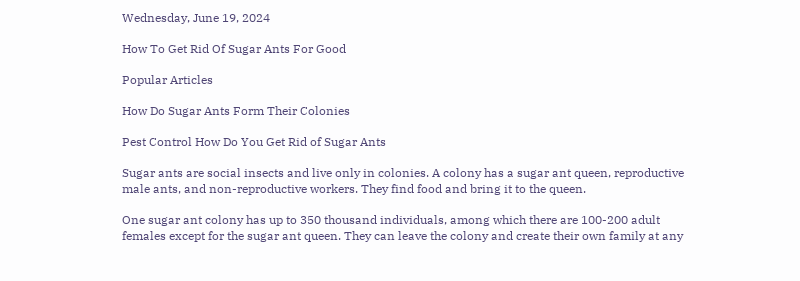Wednesday, June 19, 2024

How To Get Rid Of Sugar Ants For Good

Popular Articles

How Do Sugar Ants Form Their Colonies

Pest Control How Do You Get Rid of Sugar Ants

Sugar ants are social insects and live only in colonies. A colony has a sugar ant queen, reproductive male ants, and non-reproductive workers. They find food and bring it to the queen.

One sugar ant colony has up to 350 thousand individuals, among which there are 100-200 adult females except for the sugar ant queen. They can leave the colony and create their own family at any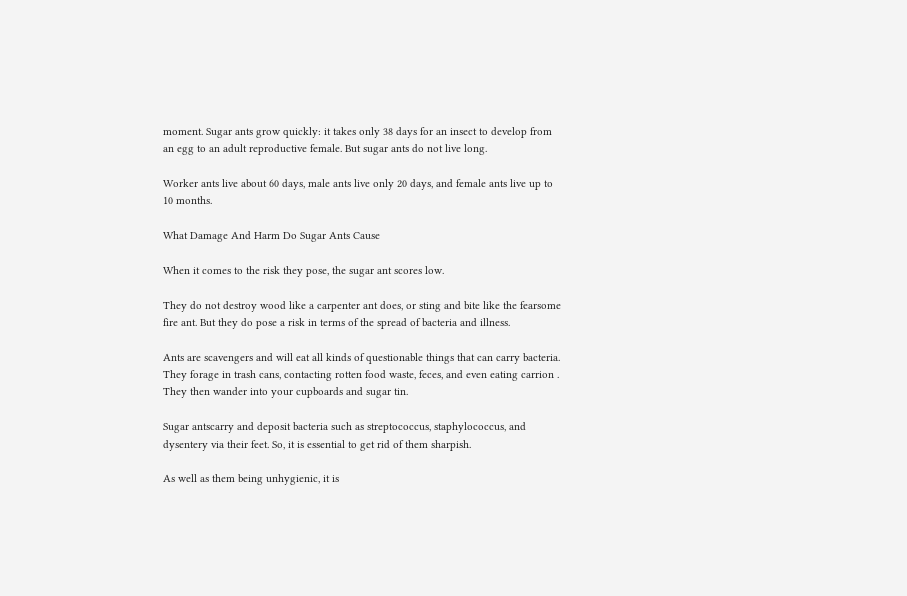moment. Sugar ants grow quickly: it takes only 38 days for an insect to develop from an egg to an adult reproductive female. But sugar ants do not live long.

Worker ants live about 60 days, male ants live only 20 days, and female ants live up to 10 months.

What Damage And Harm Do Sugar Ants Cause

When it comes to the risk they pose, the sugar ant scores low.

They do not destroy wood like a carpenter ant does, or sting and bite like the fearsome fire ant. But they do pose a risk in terms of the spread of bacteria and illness.

Ants are scavengers and will eat all kinds of questionable things that can carry bacteria. They forage in trash cans, contacting rotten food waste, feces, and even eating carrion . They then wander into your cupboards and sugar tin.

Sugar antscarry and deposit bacteria such as streptococcus, staphylococcus, and dysentery via their feet. So, it is essential to get rid of them sharpish.

As well as them being unhygienic, it is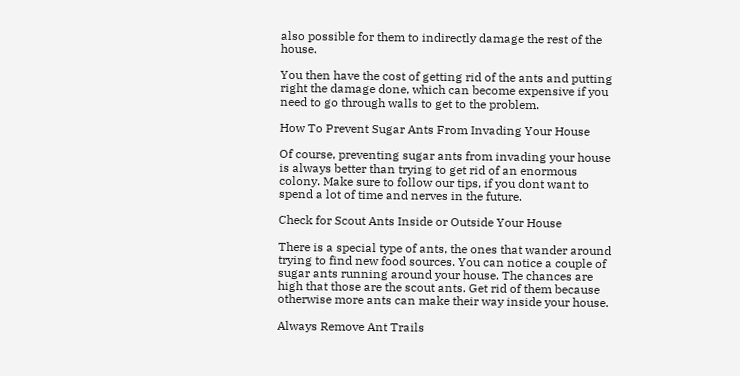also possible for them to indirectly damage the rest of the house.

You then have the cost of getting rid of the ants and putting right the damage done, which can become expensive if you need to go through walls to get to the problem.

How To Prevent Sugar Ants From Invading Your House

Of course, preventing sugar ants from invading your house is always better than trying to get rid of an enormous colony. Make sure to follow our tips, if you dont want to spend a lot of time and nerves in the future.

Check for Scout Ants Inside or Outside Your House

There is a special type of ants, the ones that wander around trying to find new food sources. You can notice a couple of sugar ants running around your house. The chances are high that those are the scout ants. Get rid of them because otherwise more ants can make their way inside your house.

Always Remove Ant Trails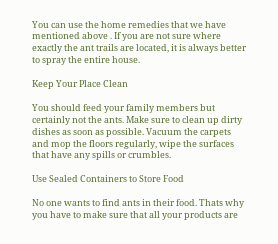You can use the home remedies that we have mentioned above . If you are not sure where exactly the ant trails are located, it is always better to spray the entire house.

Keep Your Place Clean

You should feed your family members but certainly not the ants. Make sure to clean up dirty dishes as soon as possible. Vacuum the carpets and mop the floors regularly, wipe the surfaces that have any spills or crumbles.

Use Sealed Containers to Store Food

No one wants to find ants in their food. Thats why you have to make sure that all your products are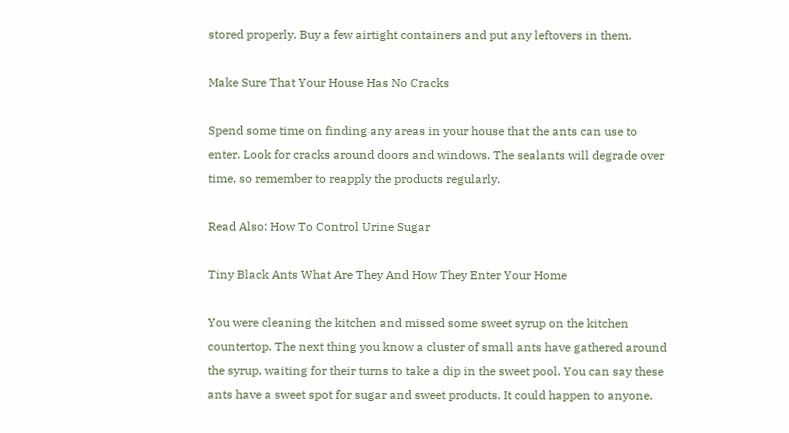stored properly. Buy a few airtight containers and put any leftovers in them.

Make Sure That Your House Has No Cracks

Spend some time on finding any areas in your house that the ants can use to enter. Look for cracks around doors and windows. The sealants will degrade over time, so remember to reapply the products regularly.

Read Also: How To Control Urine Sugar

Tiny Black Ants What Are They And How They Enter Your Home

You were cleaning the kitchen and missed some sweet syrup on the kitchen countertop. The next thing you know a cluster of small ants have gathered around the syrup, waiting for their turns to take a dip in the sweet pool. You can say these ants have a sweet spot for sugar and sweet products. It could happen to anyone.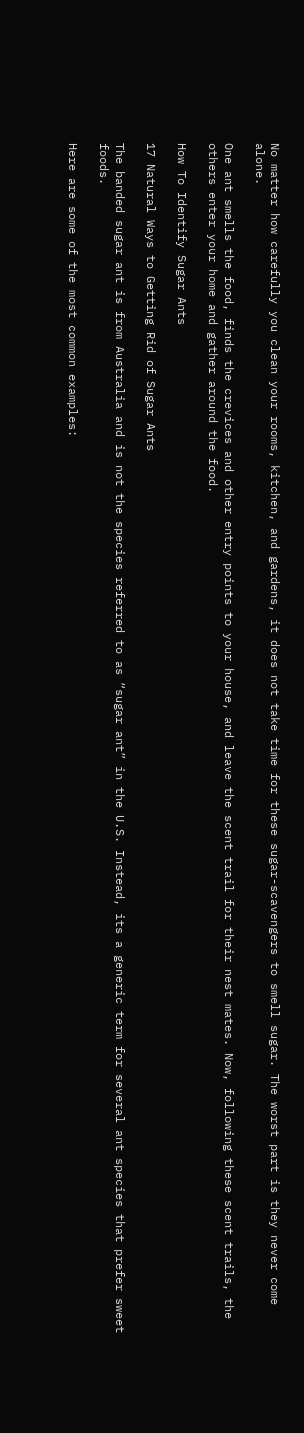No matter how carefully you clean your rooms, kitchen, and gardens, it does not take time for these sugar-scavengers to smell sugar. The worst part is they never come alone.

One ant smells the food, finds the crevices and other entry points to your house, and leave the scent trail for their nest mates. Now, following these scent trails, the others enter your home and gather around the food.

How To Identify Sugar Ants

17 Natural Ways to Getting Rid of Sugar Ants

The banded sugar ant is from Australia and is not the species referred to as “sugar ant” in the U.S. Instead, its a generic term for several ant species that prefer sweet foods.

Here are some of the most common examples: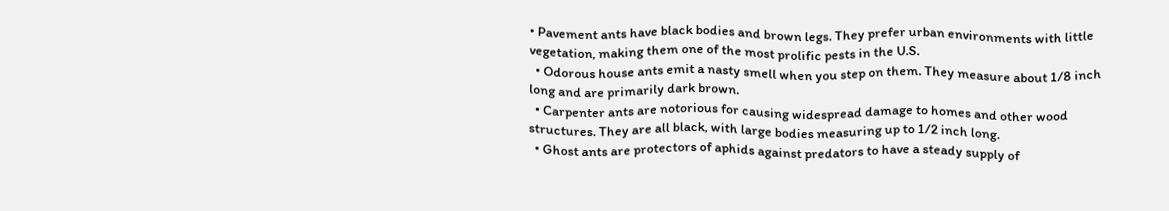• Pavement ants have black bodies and brown legs. They prefer urban environments with little vegetation, making them one of the most prolific pests in the U.S.
  • Odorous house ants emit a nasty smell when you step on them. They measure about 1/8 inch long and are primarily dark brown.
  • Carpenter ants are notorious for causing widespread damage to homes and other wood structures. They are all black, with large bodies measuring up to 1/2 inch long.
  • Ghost ants are protectors of aphids against predators to have a steady supply of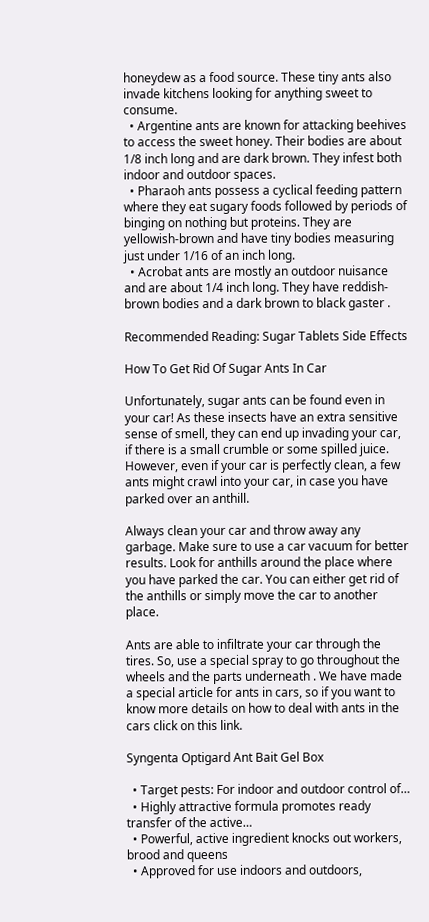honeydew as a food source. These tiny ants also invade kitchens looking for anything sweet to consume.
  • Argentine ants are known for attacking beehives to access the sweet honey. Their bodies are about 1/8 inch long and are dark brown. They infest both indoor and outdoor spaces.
  • Pharaoh ants possess a cyclical feeding pattern where they eat sugary foods followed by periods of binging on nothing but proteins. They are yellowish-brown and have tiny bodies measuring just under 1/16 of an inch long.
  • Acrobat ants are mostly an outdoor nuisance and are about 1/4 inch long. They have reddish-brown bodies and a dark brown to black gaster .

Recommended Reading: Sugar Tablets Side Effects

How To Get Rid Of Sugar Ants In Car

Unfortunately, sugar ants can be found even in your car! As these insects have an extra sensitive sense of smell, they can end up invading your car, if there is a small crumble or some spilled juice. However, even if your car is perfectly clean, a few ants might crawl into your car, in case you have parked over an anthill.

Always clean your car and throw away any garbage. Make sure to use a car vacuum for better results. Look for anthills around the place where you have parked the car. You can either get rid of the anthills or simply move the car to another place.

Ants are able to infiltrate your car through the tires. So, use a special spray to go throughout the wheels and the parts underneath . We have made a special article for ants in cars, so if you want to know more details on how to deal with ants in the cars click on this link.

Syngenta Optigard Ant Bait Gel Box

  • Target pests: For indoor and outdoor control of…
  • Highly attractive formula promotes ready transfer of the active…
  • Powerful, active ingredient knocks out workers, brood and queens
  • Approved for use indoors and outdoors,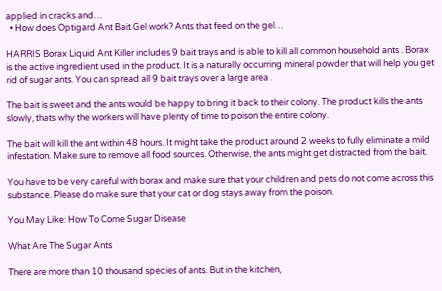applied in cracks and…
  • How does Optigard Ant Bait Gel work? Ants that feed on the gel…

HARRIS Borax Liquid Ant Killer includes 9 bait trays and is able to kill all common household ants . Borax is the active ingredient used in the product. It is a naturally occurring mineral powder that will help you get rid of sugar ants. You can spread all 9 bait trays over a large area .

The bait is sweet and the ants would be happy to bring it back to their colony. The product kills the ants slowly, thats why the workers will have plenty of time to poison the entire colony.

The bait will kill the ant within 48 hours. It might take the product around 2 weeks to fully eliminate a mild infestation. Make sure to remove all food sources. Otherwise, the ants might get distracted from the bait.

You have to be very careful with borax and make sure that your children and pets do not come across this substance. Please do make sure that your cat or dog stays away from the poison.

You May Like: How To Come Sugar Disease

What Are The Sugar Ants

There are more than 10 thousand species of ants. But in the kitchen,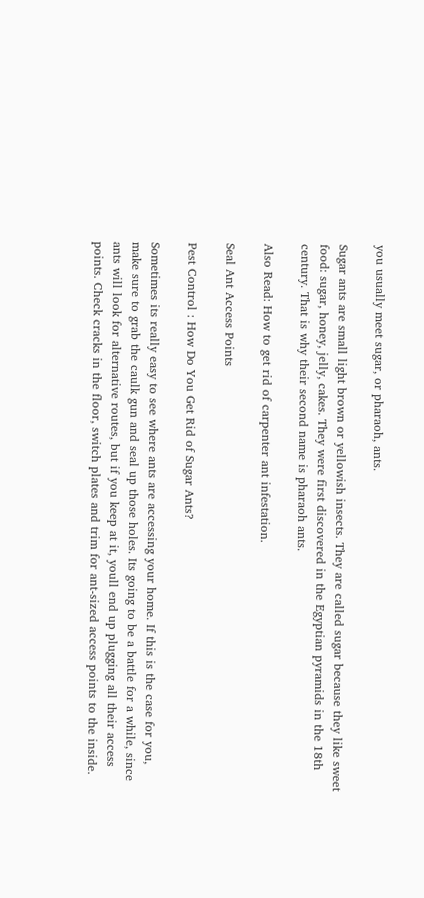you usually meet sugar, or pharaoh, ants.

Sugar ants are small light brown or yellowish insects. They are called sugar because they like sweet food: sugar, honey, jelly, cakes. They were first discovered in the Egyptian pyramids in the 18th century. That is why their second name is pharaoh ants.

Also Read: How to get rid of carpenter ant infestation.

Seal Ant Access Points

Pest Control : How Do You Get Rid of Sugar Ants?

Sometimes its really easy to see where ants are accessing your home. If this is the case for you, make sure to grab the caulk gun and seal up those holes. Its going to be a battle for a while, since ants will look for alternative routes, but if you keep at it, youll end up plugging all their access points. Check cracks in the floor, switch plates and trim for ant-sized access points to the inside.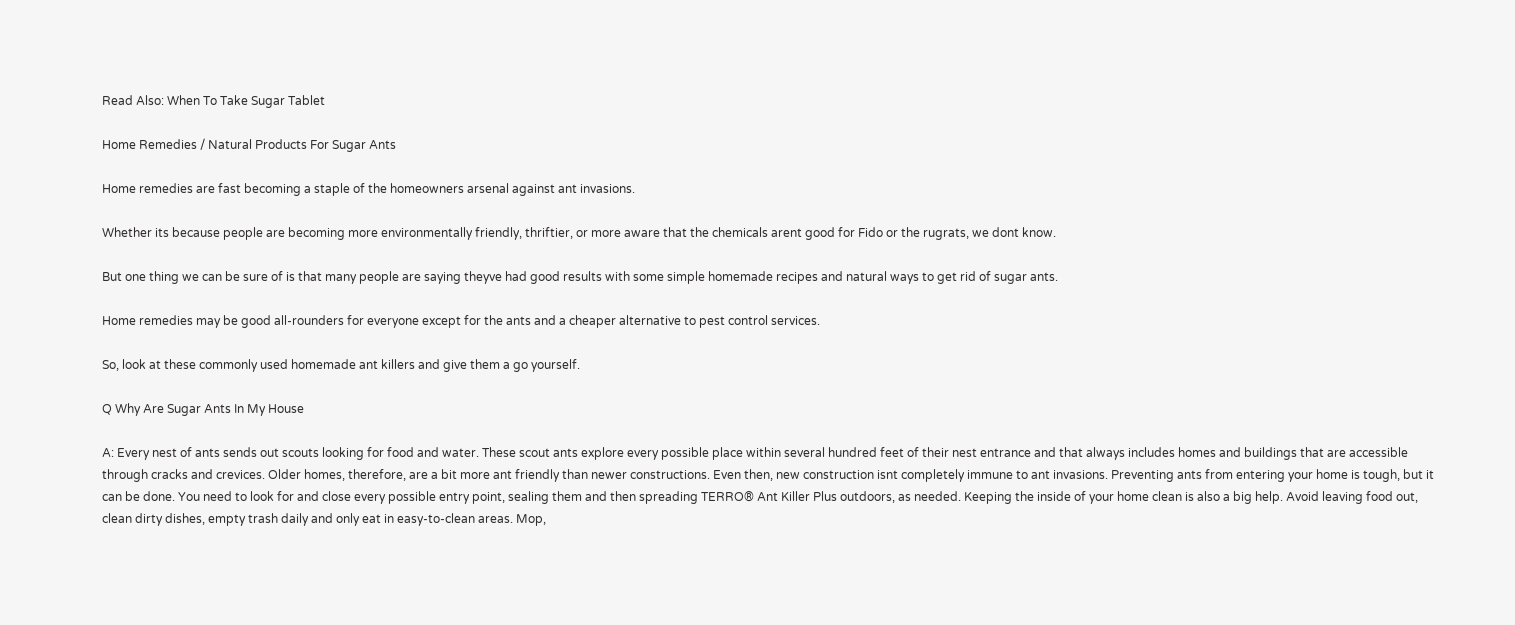Read Also: When To Take Sugar Tablet

Home Remedies / Natural Products For Sugar Ants

Home remedies are fast becoming a staple of the homeowners arsenal against ant invasions.

Whether its because people are becoming more environmentally friendly, thriftier, or more aware that the chemicals arent good for Fido or the rugrats, we dont know.

But one thing we can be sure of is that many people are saying theyve had good results with some simple homemade recipes and natural ways to get rid of sugar ants.

Home remedies may be good all-rounders for everyone except for the ants and a cheaper alternative to pest control services.

So, look at these commonly used homemade ant killers and give them a go yourself.

Q Why Are Sugar Ants In My House

A: Every nest of ants sends out scouts looking for food and water. These scout ants explore every possible place within several hundred feet of their nest entrance and that always includes homes and buildings that are accessible through cracks and crevices. Older homes, therefore, are a bit more ant friendly than newer constructions. Even then, new construction isnt completely immune to ant invasions. Preventing ants from entering your home is tough, but it can be done. You need to look for and close every possible entry point, sealing them and then spreading TERRO® Ant Killer Plus outdoors, as needed. Keeping the inside of your home clean is also a big help. Avoid leaving food out, clean dirty dishes, empty trash daily and only eat in easy-to-clean areas. Mop,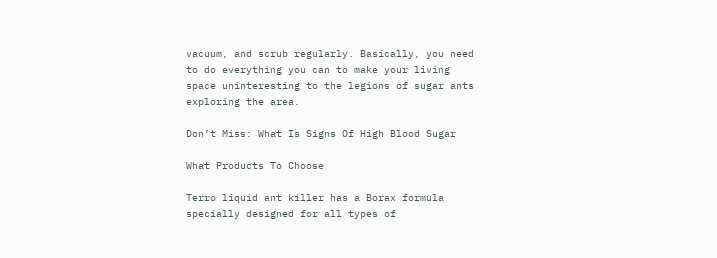vacuum, and scrub regularly. Basically, you need to do everything you can to make your living space uninteresting to the legions of sugar ants exploring the area.

Don’t Miss: What Is Signs Of High Blood Sugar

What Products To Choose

Terro liquid ant killer has a Borax formula specially designed for all types of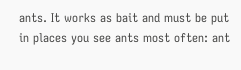ants. It works as bait and must be put in places you see ants most often: ant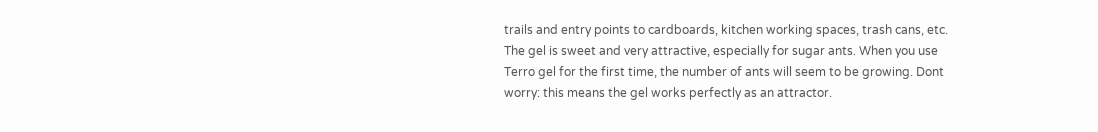trails and entry points to cardboards, kitchen working spaces, trash cans, etc. The gel is sweet and very attractive, especially for sugar ants. When you use Terro gel for the first time, the number of ants will seem to be growing. Dont worry: this means the gel works perfectly as an attractor.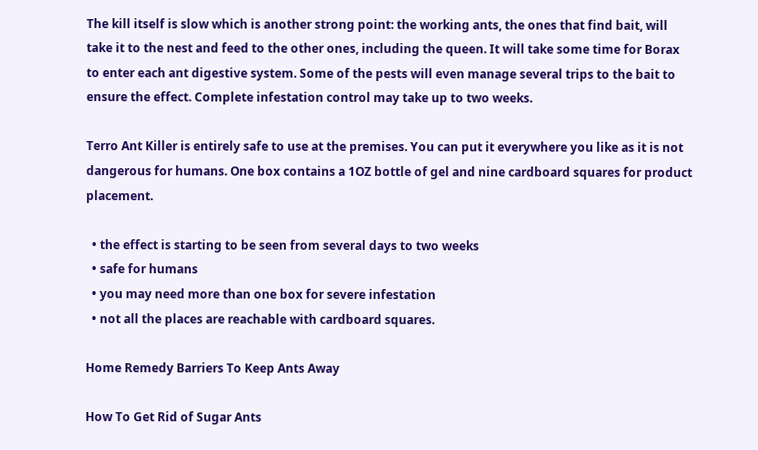The kill itself is slow which is another strong point: the working ants, the ones that find bait, will take it to the nest and feed to the other ones, including the queen. It will take some time for Borax to enter each ant digestive system. Some of the pests will even manage several trips to the bait to ensure the effect. Complete infestation control may take up to two weeks.

Terro Ant Killer is entirely safe to use at the premises. You can put it everywhere you like as it is not dangerous for humans. One box contains a 1OZ bottle of gel and nine cardboard squares for product placement.

  • the effect is starting to be seen from several days to two weeks
  • safe for humans
  • you may need more than one box for severe infestation
  • not all the places are reachable with cardboard squares.

Home Remedy Barriers To Keep Ants Away

How To Get Rid of Sugar Ants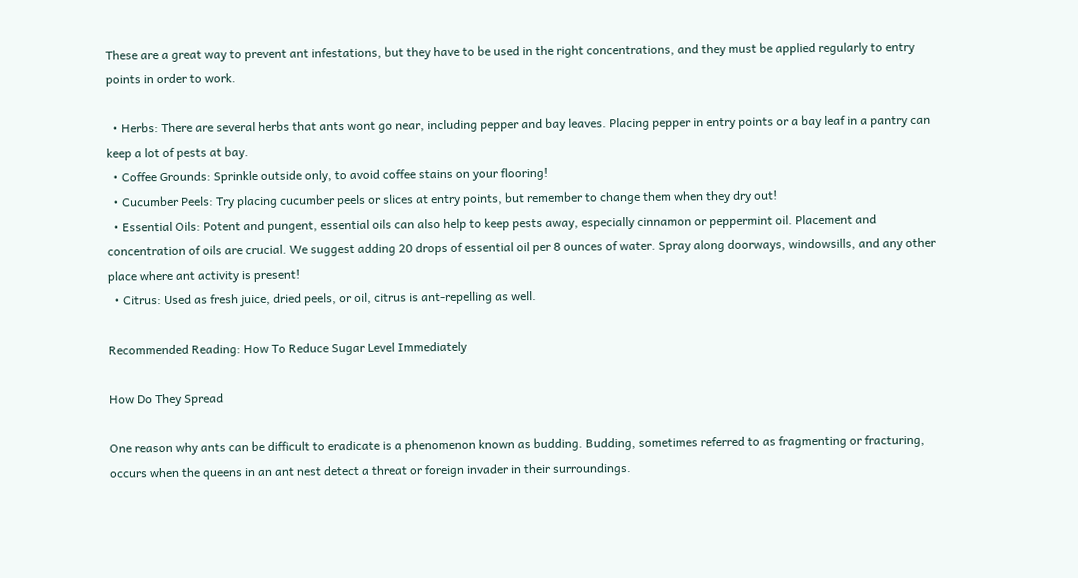These are a great way to prevent ant infestations, but they have to be used in the right concentrations, and they must be applied regularly to entry points in order to work.

  • Herbs: There are several herbs that ants wont go near, including pepper and bay leaves. Placing pepper in entry points or a bay leaf in a pantry can keep a lot of pests at bay.
  • Coffee Grounds: Sprinkle outside only, to avoid coffee stains on your flooring!
  • Cucumber Peels: Try placing cucumber peels or slices at entry points, but remember to change them when they dry out!
  • Essential Oils: Potent and pungent, essential oils can also help to keep pests away, especially cinnamon or peppermint oil. Placement and concentration of oils are crucial. We suggest adding 20 drops of essential oil per 8 ounces of water. Spray along doorways, windowsills, and any other place where ant activity is present!
  • Citrus: Used as fresh juice, dried peels, or oil, citrus is ant-repelling as well.

Recommended Reading: How To Reduce Sugar Level Immediately

How Do They Spread

One reason why ants can be difficult to eradicate is a phenomenon known as budding. Budding, sometimes referred to as fragmenting or fracturing, occurs when the queens in an ant nest detect a threat or foreign invader in their surroundings.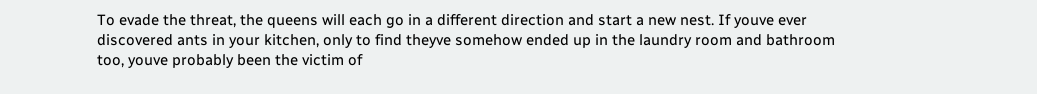To evade the threat, the queens will each go in a different direction and start a new nest. If youve ever discovered ants in your kitchen, only to find theyve somehow ended up in the laundry room and bathroom too, youve probably been the victim of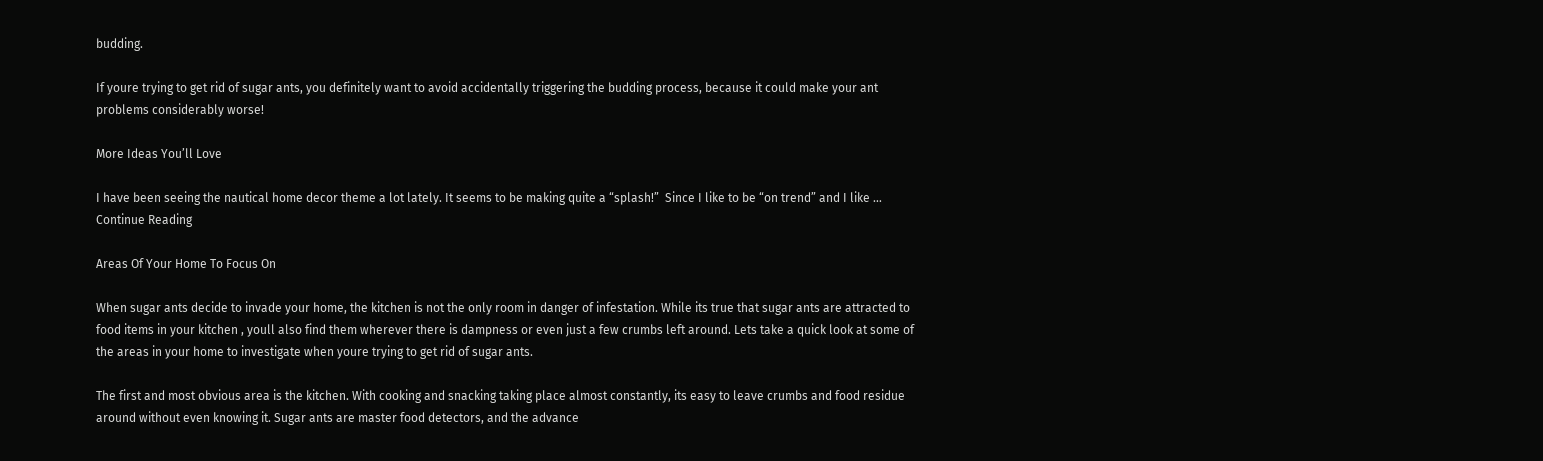budding.

If youre trying to get rid of sugar ants, you definitely want to avoid accidentally triggering the budding process, because it could make your ant problems considerably worse!

More Ideas You’ll Love

I have been seeing the nautical home decor theme a lot lately. It seems to be making quite a “splash!”  Since I like to be “on trend” and I like … Continue Reading

Areas Of Your Home To Focus On

When sugar ants decide to invade your home, the kitchen is not the only room in danger of infestation. While its true that sugar ants are attracted to food items in your kitchen , youll also find them wherever there is dampness or even just a few crumbs left around. Lets take a quick look at some of the areas in your home to investigate when youre trying to get rid of sugar ants.

The first and most obvious area is the kitchen. With cooking and snacking taking place almost constantly, its easy to leave crumbs and food residue around without even knowing it. Sugar ants are master food detectors, and the advance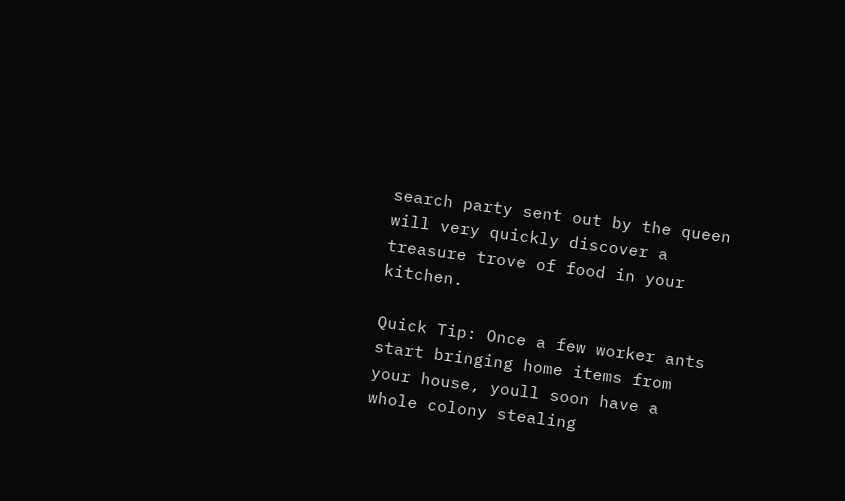search party sent out by the queen will very quickly discover a treasure trove of food in your kitchen.

Quick Tip: Once a few worker ants start bringing home items from your house, youll soon have a whole colony stealing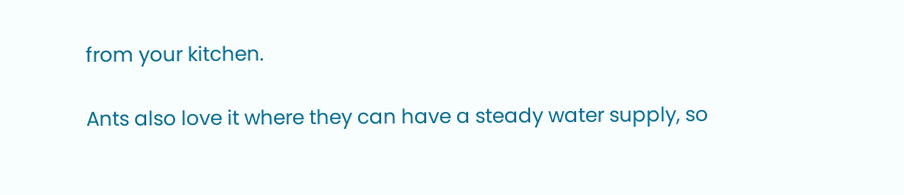from your kitchen.

Ants also love it where they can have a steady water supply, so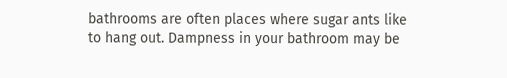bathrooms are often places where sugar ants like to hang out. Dampness in your bathroom may be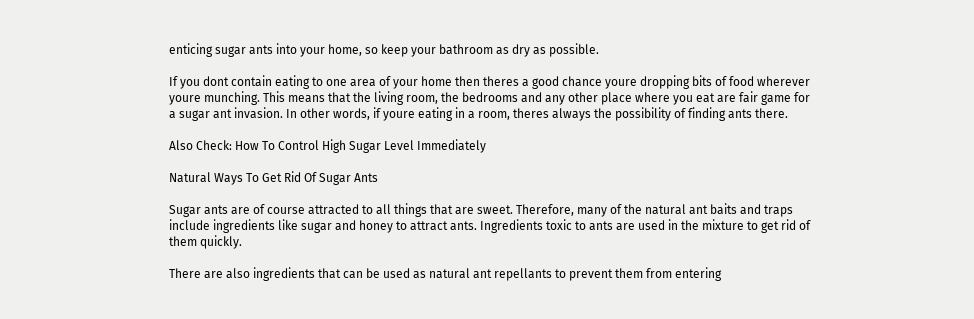enticing sugar ants into your home, so keep your bathroom as dry as possible.

If you dont contain eating to one area of your home then theres a good chance youre dropping bits of food wherever youre munching. This means that the living room, the bedrooms and any other place where you eat are fair game for a sugar ant invasion. In other words, if youre eating in a room, theres always the possibility of finding ants there.

Also Check: How To Control High Sugar Level Immediately

Natural Ways To Get Rid Of Sugar Ants

Sugar ants are of course attracted to all things that are sweet. Therefore, many of the natural ant baits and traps include ingredients like sugar and honey to attract ants. Ingredients toxic to ants are used in the mixture to get rid of them quickly.

There are also ingredients that can be used as natural ant repellants to prevent them from entering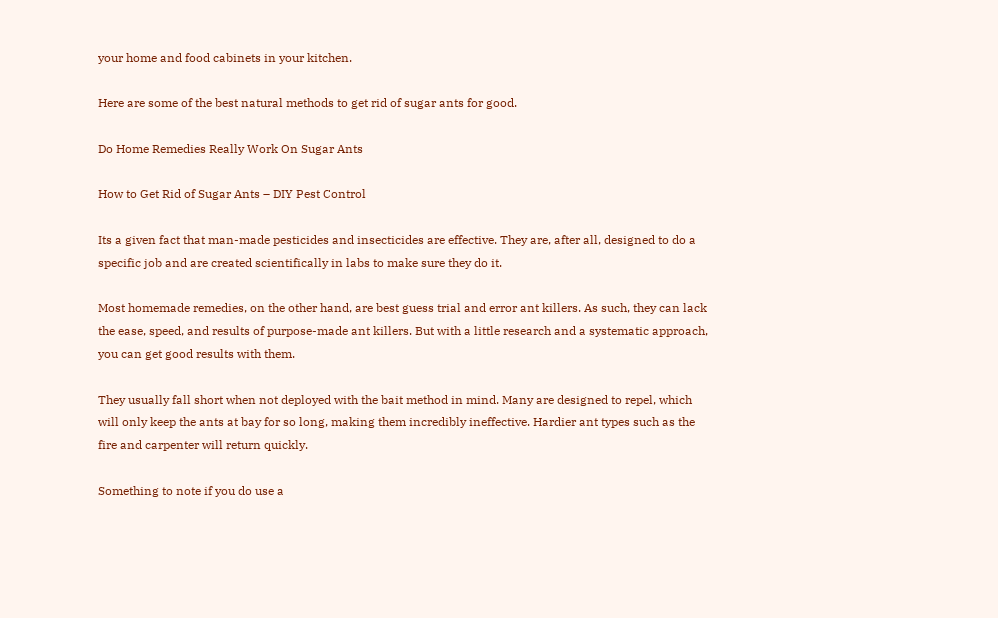your home and food cabinets in your kitchen.

Here are some of the best natural methods to get rid of sugar ants for good.

Do Home Remedies Really Work On Sugar Ants

How to Get Rid of Sugar Ants – DIY Pest Control

Its a given fact that man-made pesticides and insecticides are effective. They are, after all, designed to do a specific job and are created scientifically in labs to make sure they do it.

Most homemade remedies, on the other hand, are best guess trial and error ant killers. As such, they can lack the ease, speed, and results of purpose-made ant killers. But with a little research and a systematic approach, you can get good results with them.

They usually fall short when not deployed with the bait method in mind. Many are designed to repel, which will only keep the ants at bay for so long, making them incredibly ineffective. Hardier ant types such as the fire and carpenter will return quickly.

Something to note if you do use a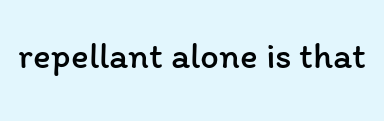repellant alone is that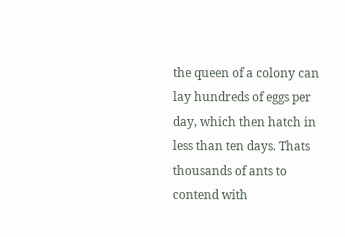the queen of a colony can lay hundreds of eggs per day, which then hatch in less than ten days. Thats thousands of ants to contend with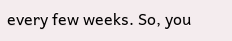every few weeks. So, you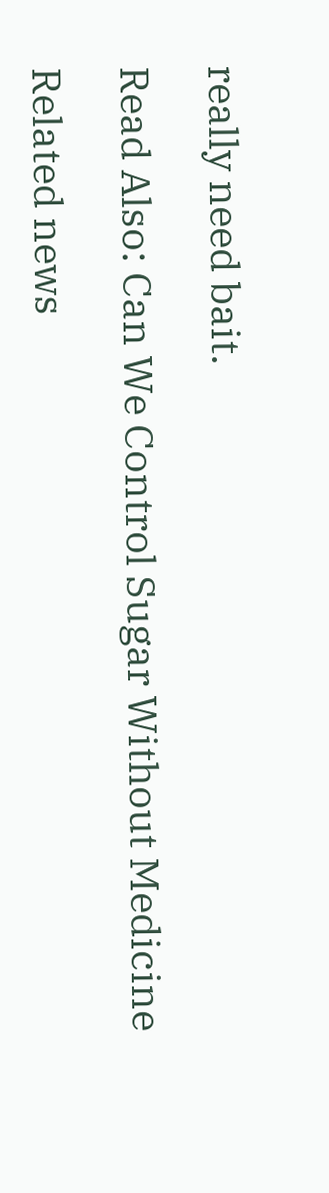really need bait.

Read Also: Can We Control Sugar Without Medicine

Related news